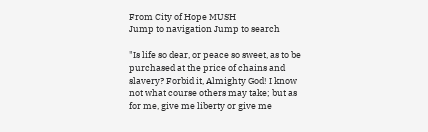From City of Hope MUSH
Jump to navigation Jump to search

"Is life so dear, or peace so sweet, as to be purchased at the price of chains and slavery? Forbid it, Almighty God! I know not what course others may take; but as for me, give me liberty or give me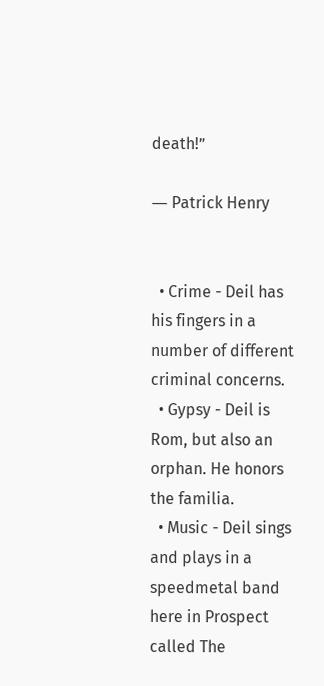death!”

― Patrick Henry


  • Crime - Deil has his fingers in a number of different criminal concerns.
  • Gypsy - Deil is Rom, but also an orphan. He honors the familia.
  • Music - Deil sings and plays in a speedmetal band here in Prospect called The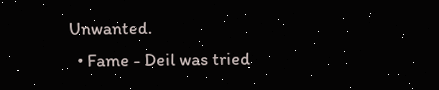Unwanted.
  • Fame - Deil was tried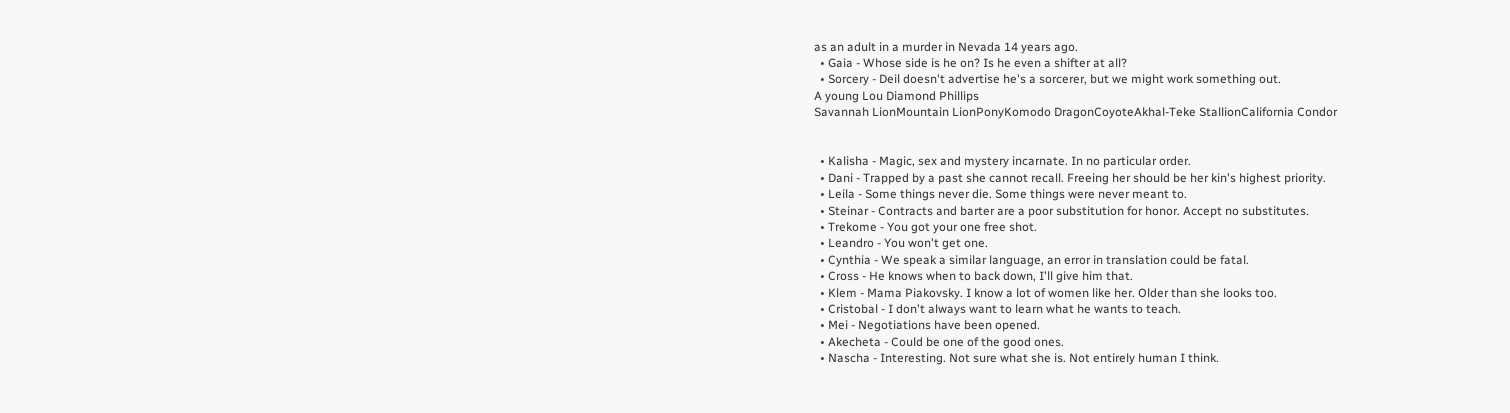as an adult in a murder in Nevada 14 years ago.
  • Gaia - Whose side is he on? Is he even a shifter at all?
  • Sorcery - Deil doesn't advertise he's a sorcerer, but we might work something out.
A young Lou Diamond Phillips
Savannah LionMountain LionPonyKomodo DragonCoyoteAkhal-Teke StallionCalifornia Condor


  • Kalisha - Magic, sex and mystery incarnate. In no particular order.
  • Dani - Trapped by a past she cannot recall. Freeing her should be her kin's highest priority.
  • Leila - Some things never die. Some things were never meant to.
  • Steinar - Contracts and barter are a poor substitution for honor. Accept no substitutes.
  • Trekome - You got your one free shot.
  • Leandro - You won't get one.
  • Cynthia - We speak a similar language, an error in translation could be fatal.
  • Cross - He knows when to back down, I'll give him that.
  • Klem - Mama Piakovsky. I know a lot of women like her. Older than she looks too.
  • Cristobal - I don't always want to learn what he wants to teach.
  • Mei - Negotiations have been opened.
  • Akecheta - Could be one of the good ones.
  • Nascha - Interesting. Not sure what she is. Not entirely human I think.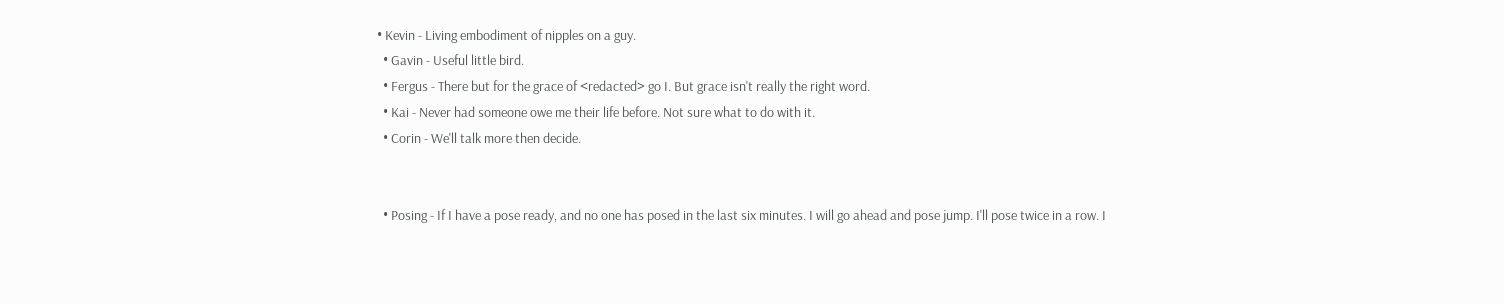• Kevin - Living embodiment of nipples on a guy.
  • Gavin - Useful little bird.
  • Fergus - There but for the grace of <redacted> go I. But grace isn't really the right word.
  • Kai - Never had someone owe me their life before. Not sure what to do with it.
  • Corin - We'll talk more then decide.


  • Posing - If I have a pose ready, and no one has posed in the last six minutes. I will go ahead and pose jump. I'll pose twice in a row. I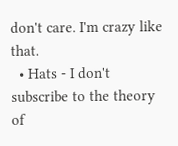don't care. I'm crazy like that.
  • Hats - I don't subscribe to the theory of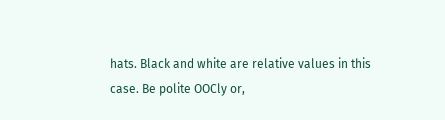hats. Black and white are relative values in this case. Be polite OOCly or,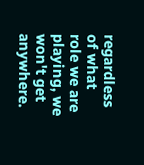regardless of what role we are playing, we won't get anywhere.